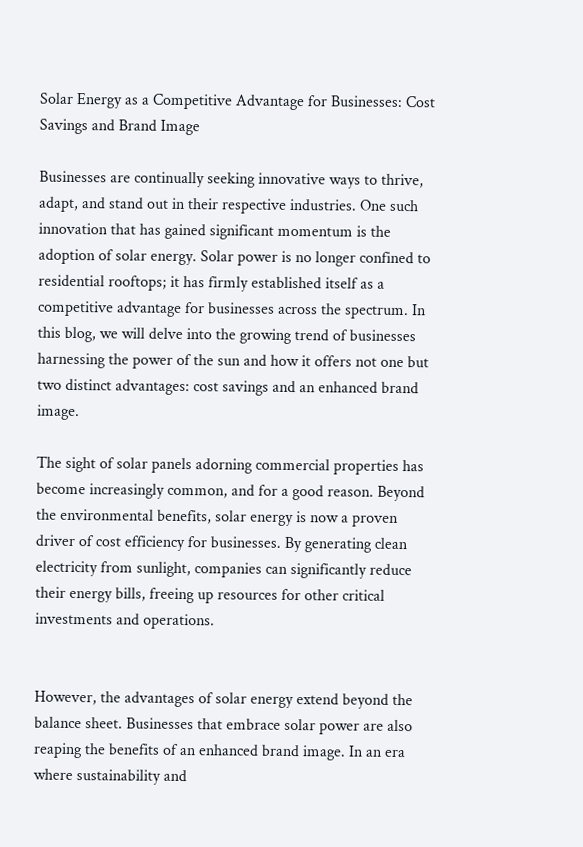Solar Energy as a Competitive Advantage for Businesses: Cost Savings and Brand Image

Businesses are continually seeking innovative ways to thrive, adapt, and stand out in their respective industries. One such innovation that has gained significant momentum is the adoption of solar energy. Solar power is no longer confined to residential rooftops; it has firmly established itself as a competitive advantage for businesses across the spectrum. In this blog, we will delve into the growing trend of businesses harnessing the power of the sun and how it offers not one but two distinct advantages: cost savings and an enhanced brand image.

The sight of solar panels adorning commercial properties has become increasingly common, and for a good reason. Beyond the environmental benefits, solar energy is now a proven driver of cost efficiency for businesses. By generating clean electricity from sunlight, companies can significantly reduce their energy bills, freeing up resources for other critical investments and operations.


However, the advantages of solar energy extend beyond the balance sheet. Businesses that embrace solar power are also reaping the benefits of an enhanced brand image. In an era where sustainability and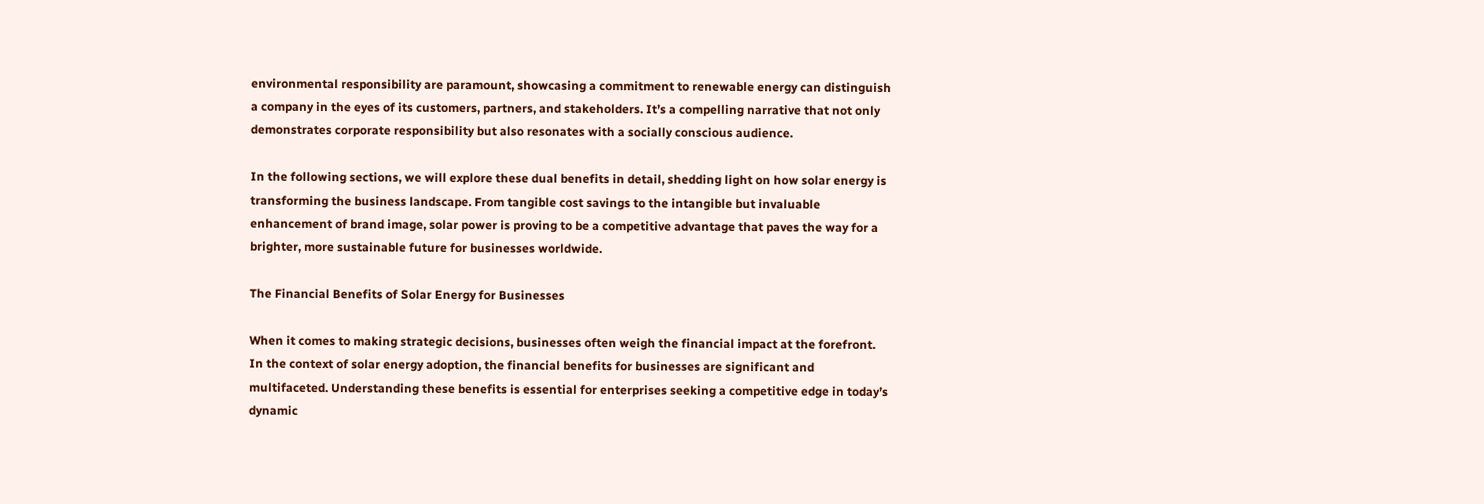environmental responsibility are paramount, showcasing a commitment to renewable energy can distinguish a company in the eyes of its customers, partners, and stakeholders. It’s a compelling narrative that not only demonstrates corporate responsibility but also resonates with a socially conscious audience.

In the following sections, we will explore these dual benefits in detail, shedding light on how solar energy is transforming the business landscape. From tangible cost savings to the intangible but invaluable enhancement of brand image, solar power is proving to be a competitive advantage that paves the way for a brighter, more sustainable future for businesses worldwide.

The Financial Benefits of Solar Energy for Businesses

When it comes to making strategic decisions, businesses often weigh the financial impact at the forefront. In the context of solar energy adoption, the financial benefits for businesses are significant and multifaceted. Understanding these benefits is essential for enterprises seeking a competitive edge in today’s dynamic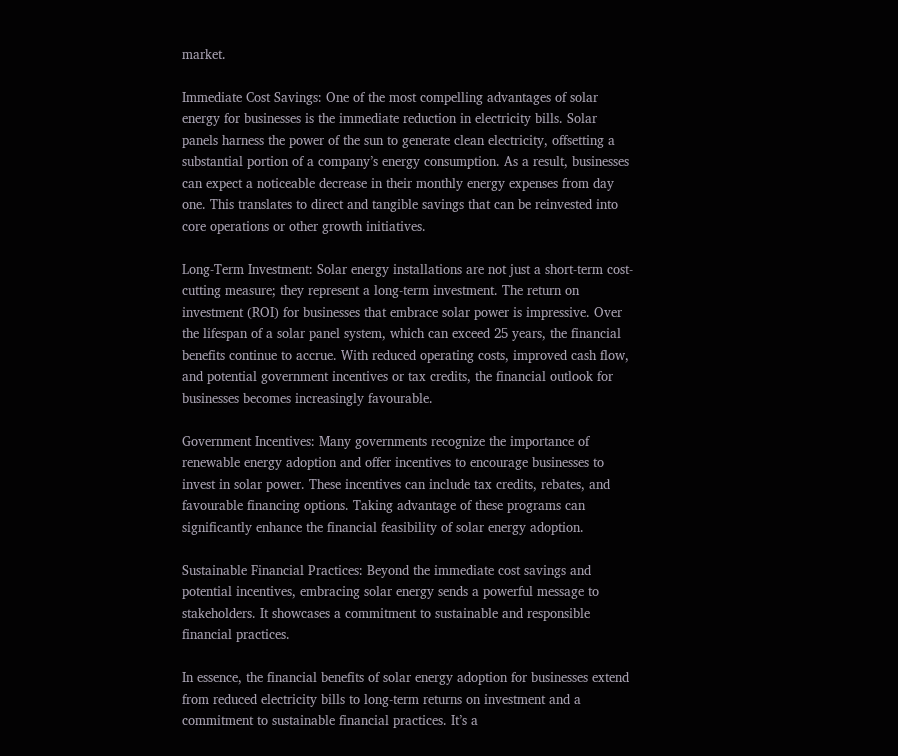market.

Immediate Cost Savings: One of the most compelling advantages of solar energy for businesses is the immediate reduction in electricity bills. Solar panels harness the power of the sun to generate clean electricity, offsetting a substantial portion of a company’s energy consumption. As a result, businesses can expect a noticeable decrease in their monthly energy expenses from day one. This translates to direct and tangible savings that can be reinvested into core operations or other growth initiatives.

Long-Term Investment: Solar energy installations are not just a short-term cost-cutting measure; they represent a long-term investment. The return on investment (ROI) for businesses that embrace solar power is impressive. Over the lifespan of a solar panel system, which can exceed 25 years, the financial benefits continue to accrue. With reduced operating costs, improved cash flow, and potential government incentives or tax credits, the financial outlook for businesses becomes increasingly favourable.

Government Incentives: Many governments recognize the importance of renewable energy adoption and offer incentives to encourage businesses to invest in solar power. These incentives can include tax credits, rebates, and favourable financing options. Taking advantage of these programs can significantly enhance the financial feasibility of solar energy adoption.

Sustainable Financial Practices: Beyond the immediate cost savings and potential incentives, embracing solar energy sends a powerful message to stakeholders. It showcases a commitment to sustainable and responsible financial practices.

In essence, the financial benefits of solar energy adoption for businesses extend from reduced electricity bills to long-term returns on investment and a commitment to sustainable financial practices. It’s a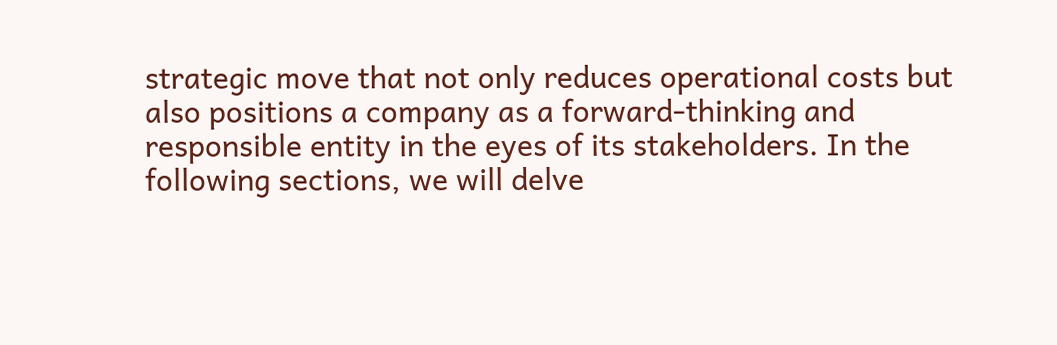strategic move that not only reduces operational costs but also positions a company as a forward-thinking and responsible entity in the eyes of its stakeholders. In the following sections, we will delve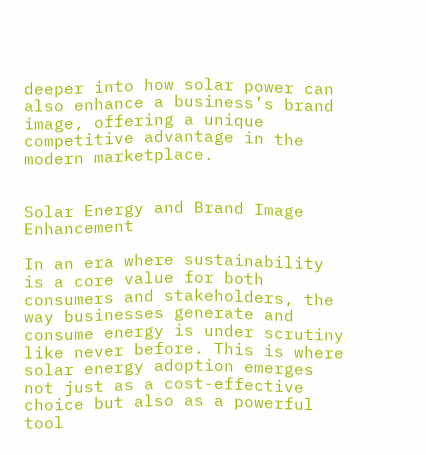deeper into how solar power can also enhance a business’s brand image, offering a unique competitive advantage in the modern marketplace.


Solar Energy and Brand Image Enhancement

In an era where sustainability is a core value for both consumers and stakeholders, the way businesses generate and consume energy is under scrutiny like never before. This is where solar energy adoption emerges not just as a cost-effective choice but also as a powerful tool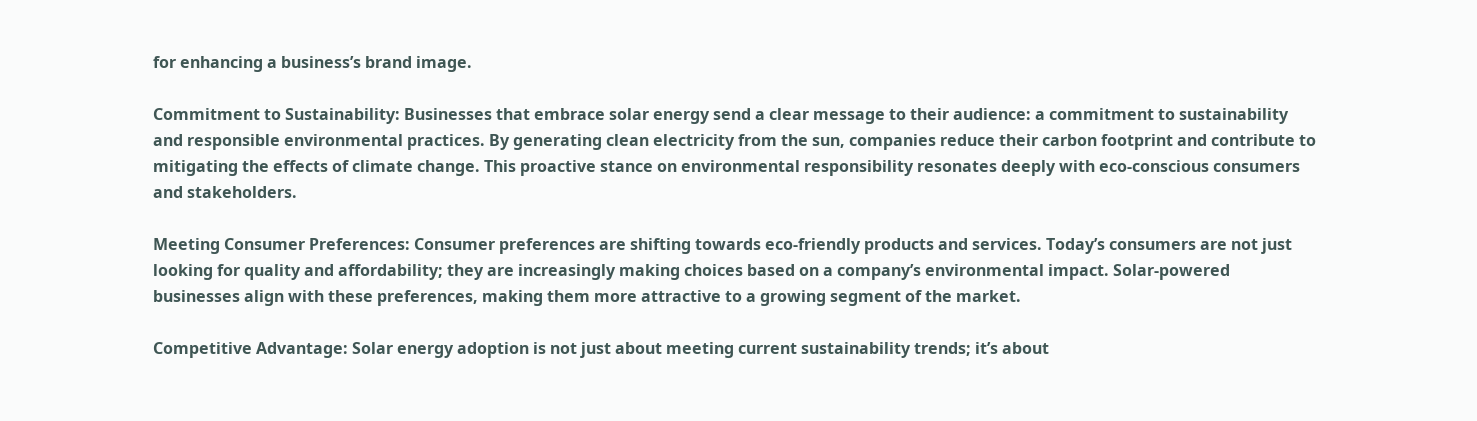for enhancing a business’s brand image.

Commitment to Sustainability: Businesses that embrace solar energy send a clear message to their audience: a commitment to sustainability and responsible environmental practices. By generating clean electricity from the sun, companies reduce their carbon footprint and contribute to mitigating the effects of climate change. This proactive stance on environmental responsibility resonates deeply with eco-conscious consumers and stakeholders.

Meeting Consumer Preferences: Consumer preferences are shifting towards eco-friendly products and services. Today’s consumers are not just looking for quality and affordability; they are increasingly making choices based on a company’s environmental impact. Solar-powered businesses align with these preferences, making them more attractive to a growing segment of the market.

Competitive Advantage: Solar energy adoption is not just about meeting current sustainability trends; it’s about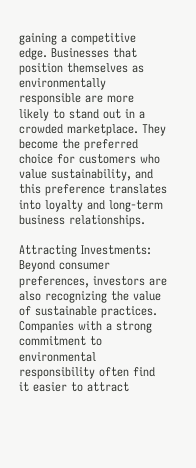gaining a competitive edge. Businesses that position themselves as environmentally responsible are more likely to stand out in a crowded marketplace. They become the preferred choice for customers who value sustainability, and this preference translates into loyalty and long-term business relationships.

Attracting Investments: Beyond consumer preferences, investors are also recognizing the value of sustainable practices. Companies with a strong commitment to environmental responsibility often find it easier to attract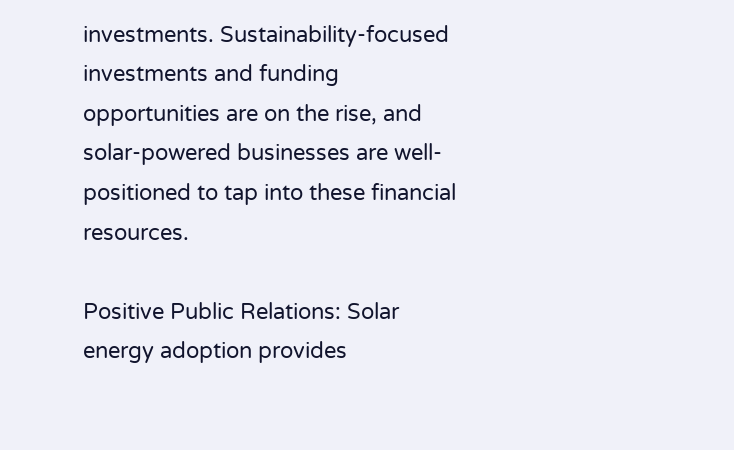investments. Sustainability-focused investments and funding opportunities are on the rise, and solar-powered businesses are well-positioned to tap into these financial resources.

Positive Public Relations: Solar energy adoption provides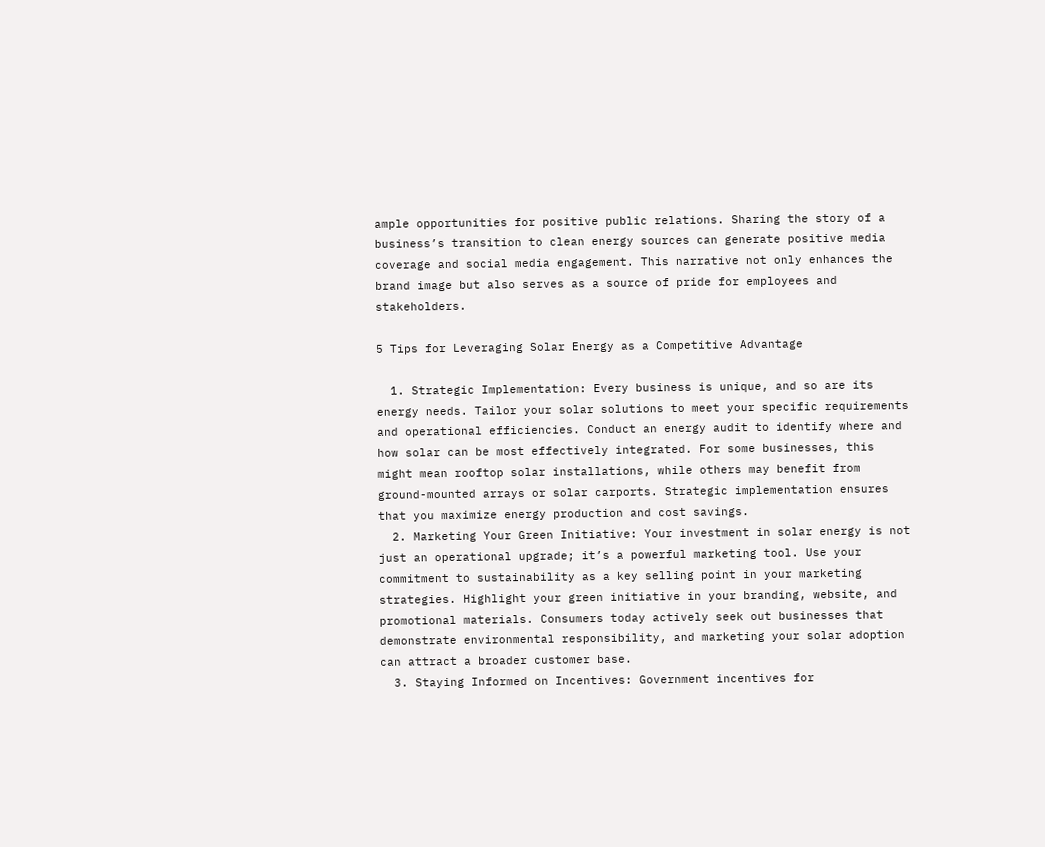ample opportunities for positive public relations. Sharing the story of a business’s transition to clean energy sources can generate positive media coverage and social media engagement. This narrative not only enhances the brand image but also serves as a source of pride for employees and stakeholders.

5 Tips for Leveraging Solar Energy as a Competitive Advantage

  1. Strategic Implementation: Every business is unique, and so are its energy needs. Tailor your solar solutions to meet your specific requirements and operational efficiencies. Conduct an energy audit to identify where and how solar can be most effectively integrated. For some businesses, this might mean rooftop solar installations, while others may benefit from ground-mounted arrays or solar carports. Strategic implementation ensures that you maximize energy production and cost savings.
  2. Marketing Your Green Initiative: Your investment in solar energy is not just an operational upgrade; it’s a powerful marketing tool. Use your commitment to sustainability as a key selling point in your marketing strategies. Highlight your green initiative in your branding, website, and promotional materials. Consumers today actively seek out businesses that demonstrate environmental responsibility, and marketing your solar adoption can attract a broader customer base.
  3. Staying Informed on Incentives: Government incentives for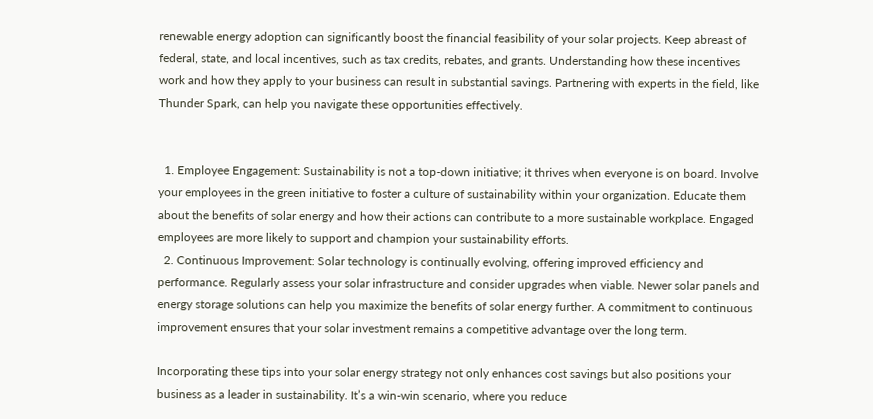renewable energy adoption can significantly boost the financial feasibility of your solar projects. Keep abreast of federal, state, and local incentives, such as tax credits, rebates, and grants. Understanding how these incentives work and how they apply to your business can result in substantial savings. Partnering with experts in the field, like Thunder Spark, can help you navigate these opportunities effectively.


  1. Employee Engagement: Sustainability is not a top-down initiative; it thrives when everyone is on board. Involve your employees in the green initiative to foster a culture of sustainability within your organization. Educate them about the benefits of solar energy and how their actions can contribute to a more sustainable workplace. Engaged employees are more likely to support and champion your sustainability efforts.
  2. Continuous Improvement: Solar technology is continually evolving, offering improved efficiency and performance. Regularly assess your solar infrastructure and consider upgrades when viable. Newer solar panels and energy storage solutions can help you maximize the benefits of solar energy further. A commitment to continuous improvement ensures that your solar investment remains a competitive advantage over the long term.

Incorporating these tips into your solar energy strategy not only enhances cost savings but also positions your business as a leader in sustainability. It’s a win-win scenario, where you reduce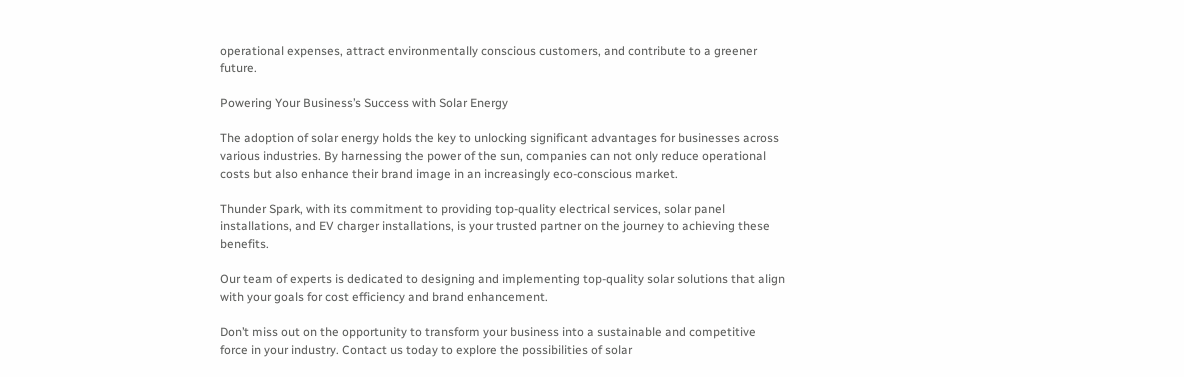operational expenses, attract environmentally conscious customers, and contribute to a greener future.

Powering Your Business’s Success with Solar Energy

The adoption of solar energy holds the key to unlocking significant advantages for businesses across various industries. By harnessing the power of the sun, companies can not only reduce operational costs but also enhance their brand image in an increasingly eco-conscious market.

Thunder Spark, with its commitment to providing top-quality electrical services, solar panel installations, and EV charger installations, is your trusted partner on the journey to achieving these benefits.

Our team of experts is dedicated to designing and implementing top-quality solar solutions that align with your goals for cost efficiency and brand enhancement.

Don’t miss out on the opportunity to transform your business into a sustainable and competitive force in your industry. Contact us today to explore the possibilities of solar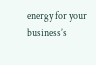energy for your business’s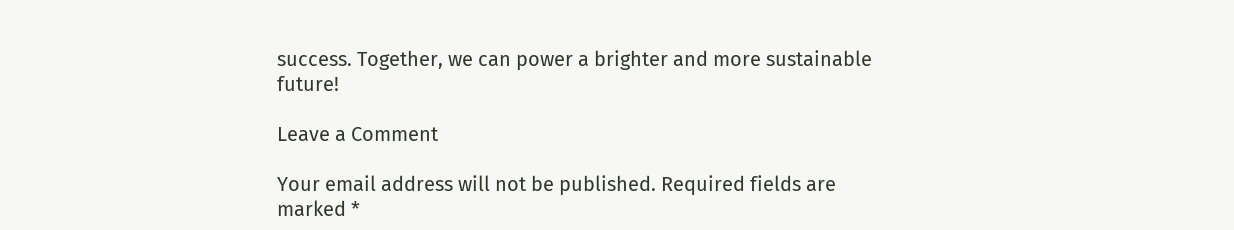success. Together, we can power a brighter and more sustainable future!

Leave a Comment

Your email address will not be published. Required fields are marked *